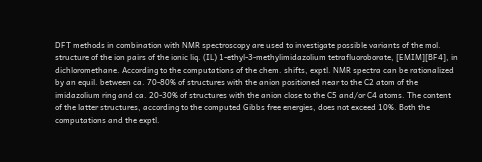DFT methods in combination with NMR spectroscopy are used to investigate possible variants of the mol. structure of the ion pairs of the ionic liq. (IL) 1-ethyl-3-methylimidazolium tetrafluoroborate, [EMIM][BF4], in dichloromethane. According to the computations of the chem. shifts, exptl. NMR spectra can be rationalized by an equil. between ca. 70-80% of structures with the anion positioned near to the C2 atom of the imidazolium ring and ca. 20-30% of structures with the anion close to the C5 and/or C4 atoms. The content of the latter structures, according to the computed Gibbs free energies, does not exceed 10%. Both the computations and the exptl.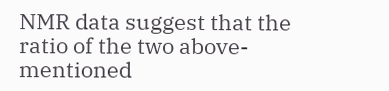NMR data suggest that the ratio of the two above-mentioned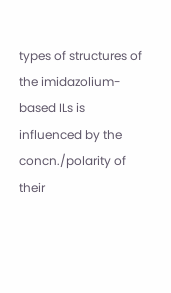types of structures of the imidazolium-based ILs is influenced by the concn./polarity of their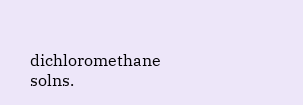dichloromethane solns.